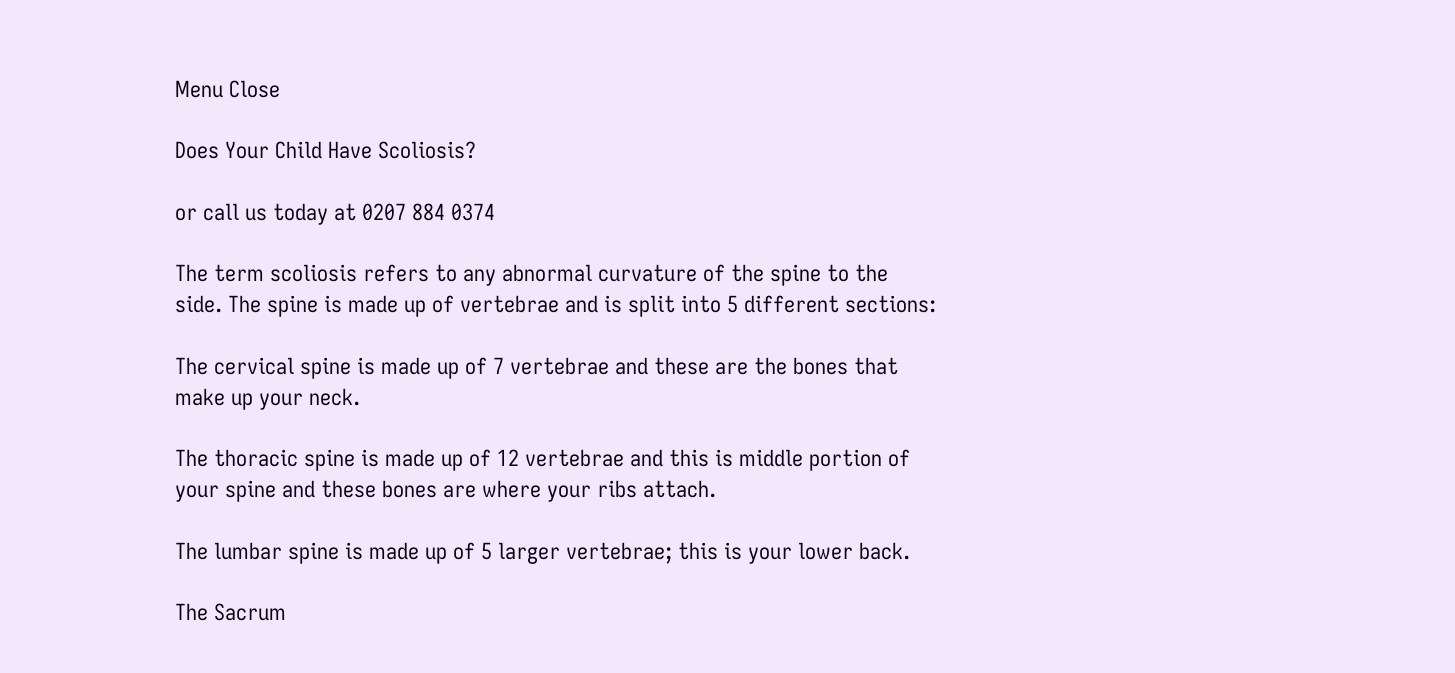Menu Close

Does Your Child Have Scoliosis?

or call us today at 0207 884 0374

The term scoliosis refers to any abnormal curvature of the spine to the side. The spine is made up of vertebrae and is split into 5 different sections:

The cervical spine is made up of 7 vertebrae and these are the bones that make up your neck.

The thoracic spine is made up of 12 vertebrae and this is middle portion of your spine and these bones are where your ribs attach.

The lumbar spine is made up of 5 larger vertebrae; this is your lower back.

The Sacrum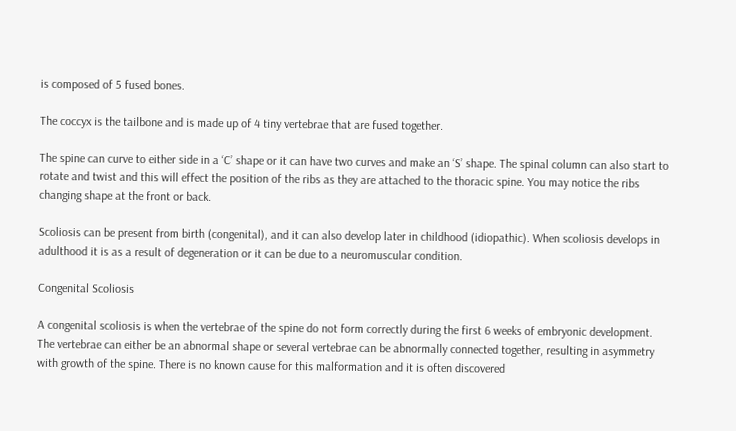is composed of 5 fused bones.

The coccyx is the tailbone and is made up of 4 tiny vertebrae that are fused together.

The spine can curve to either side in a ‘C’ shape or it can have two curves and make an ‘S’ shape. The spinal column can also start to rotate and twist and this will effect the position of the ribs as they are attached to the thoracic spine. You may notice the ribs changing shape at the front or back.

Scoliosis can be present from birth (congenital), and it can also develop later in childhood (idiopathic). When scoliosis develops in adulthood it is as a result of degeneration or it can be due to a neuromuscular condition.

Congenital Scoliosis

A congenital scoliosis is when the vertebrae of the spine do not form correctly during the first 6 weeks of embryonic development. The vertebrae can either be an abnormal shape or several vertebrae can be abnormally connected together, resulting in asymmetry with growth of the spine. There is no known cause for this malformation and it is often discovered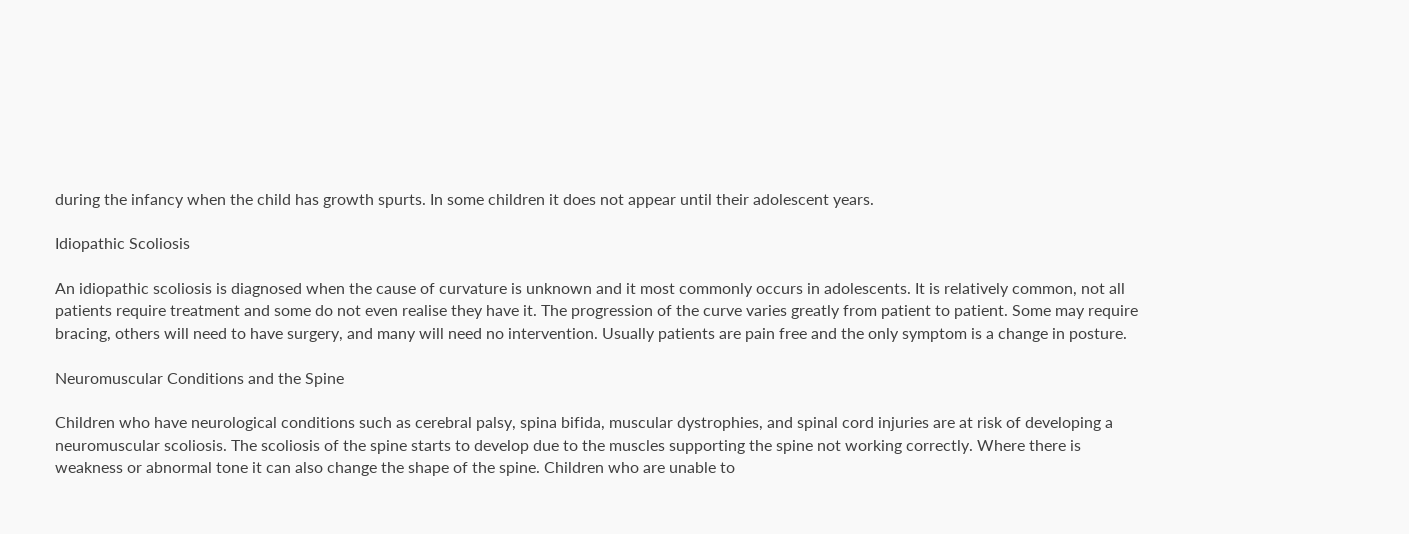during the infancy when the child has growth spurts. In some children it does not appear until their adolescent years.

Idiopathic Scoliosis

An idiopathic scoliosis is diagnosed when the cause of curvature is unknown and it most commonly occurs in adolescents. It is relatively common, not all patients require treatment and some do not even realise they have it. The progression of the curve varies greatly from patient to patient. Some may require bracing, others will need to have surgery, and many will need no intervention. Usually patients are pain free and the only symptom is a change in posture.

Neuromuscular Conditions and the Spine

Children who have neurological conditions such as cerebral palsy, spina bifida, muscular dystrophies, and spinal cord injuries are at risk of developing a neuromuscular scoliosis. The scoliosis of the spine starts to develop due to the muscles supporting the spine not working correctly. Where there is weakness or abnormal tone it can also change the shape of the spine. Children who are unable to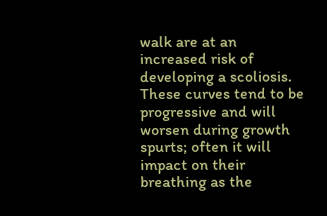walk are at an increased risk of developing a scoliosis. These curves tend to be progressive and will worsen during growth spurts; often it will impact on their breathing as the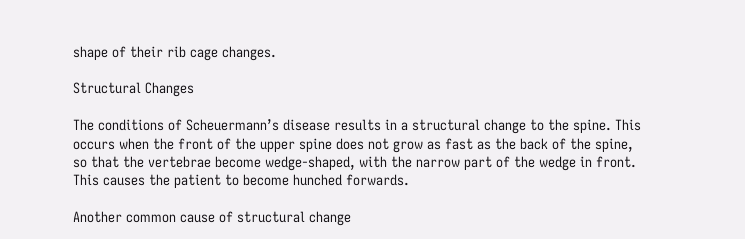shape of their rib cage changes.

Structural Changes

The conditions of Scheuermann’s disease results in a structural change to the spine. This occurs when the front of the upper spine does not grow as fast as the back of the spine, so that the vertebrae become wedge-shaped, with the narrow part of the wedge in front. This causes the patient to become hunched forwards.

Another common cause of structural change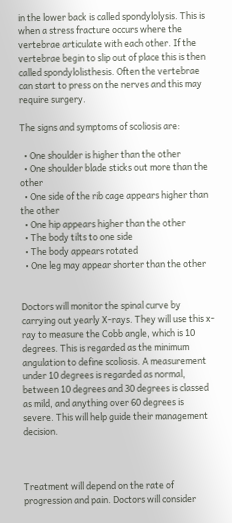in the lower back is called spondylolysis. This is when a stress fracture occurs where the vertebrae articulate with each other. If the vertebrae begin to slip out of place this is then called spondylolisthesis. Often the vertebrae can start to press on the nerves and this may require surgery.

The signs and symptoms of scoliosis are:

  • One shoulder is higher than the other
  • One shoulder blade sticks out more than the other
  • One side of the rib cage appears higher than the other
  • One hip appears higher than the other
  • The body tilts to one side
  • The body appears rotated
  • One leg may appear shorter than the other


Doctors will monitor the spinal curve by carrying out yearly X-rays. They will use this x-ray to measure the Cobb angle, which is 10 degrees. This is regarded as the minimum angulation to define scoliosis. A measurement under 10 degrees is regarded as normal, between 10 degrees and 30 degrees is classed as mild, and anything over 60 degrees is severe. This will help guide their management decision.



Treatment will depend on the rate of progression and pain. Doctors will consider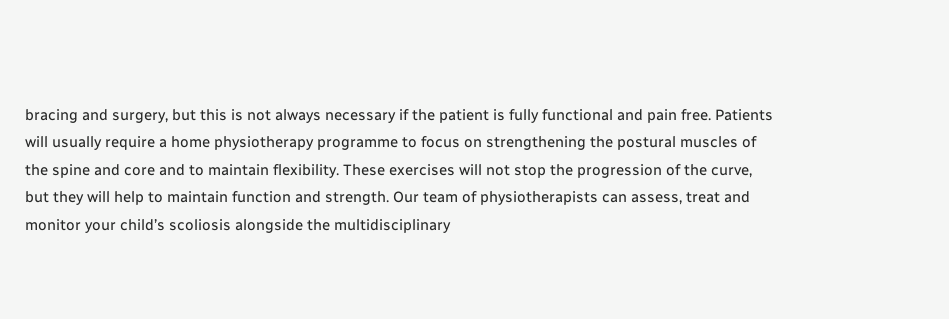bracing and surgery, but this is not always necessary if the patient is fully functional and pain free. Patients will usually require a home physiotherapy programme to focus on strengthening the postural muscles of the spine and core and to maintain flexibility. These exercises will not stop the progression of the curve, but they will help to maintain function and strength. Our team of physiotherapists can assess, treat and monitor your child’s scoliosis alongside the multidisciplinary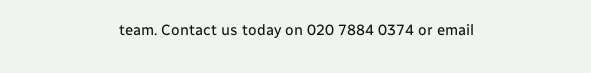team. Contact us today on 020 7884 0374 or email